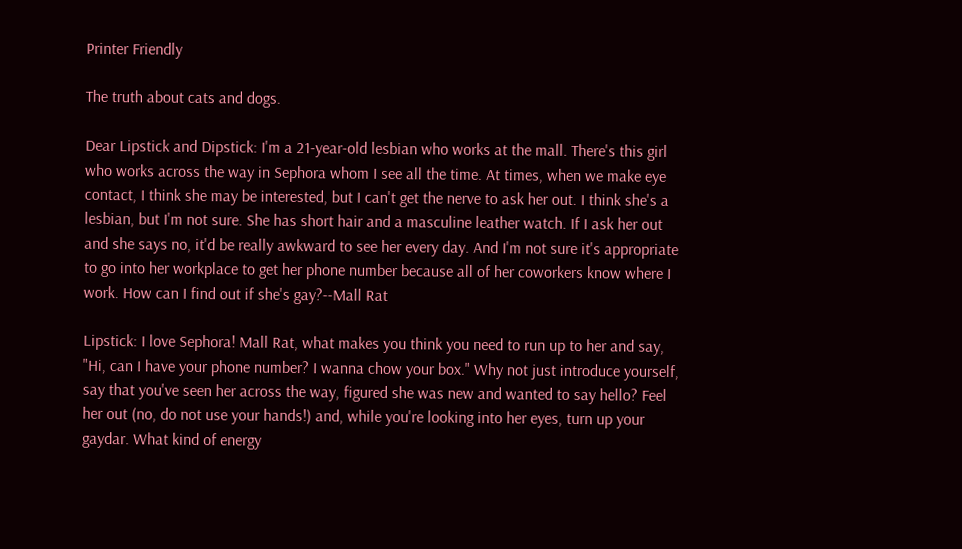Printer Friendly

The truth about cats and dogs.

Dear Lipstick and Dipstick: I'm a 21-year-old lesbian who works at the mall. There's this girl who works across the way in Sephora whom I see all the time. At times, when we make eye contact, I think she may be interested, but I can't get the nerve to ask her out. I think she's a lesbian, but I'm not sure. She has short hair and a masculine leather watch. If I ask her out and she says no, it'd be really awkward to see her every day. And I'm not sure it's appropriate to go into her workplace to get her phone number because all of her coworkers know where I work. How can I find out if she's gay?--Mall Rat

Lipstick: I love Sephora! Mall Rat, what makes you think you need to run up to her and say, "Hi, can I have your phone number? I wanna chow your box." Why not just introduce yourself, say that you've seen her across the way, figured she was new and wanted to say hello? Feel her out (no, do not use your hands!) and, while you're looking into her eyes, turn up your gaydar. What kind of energy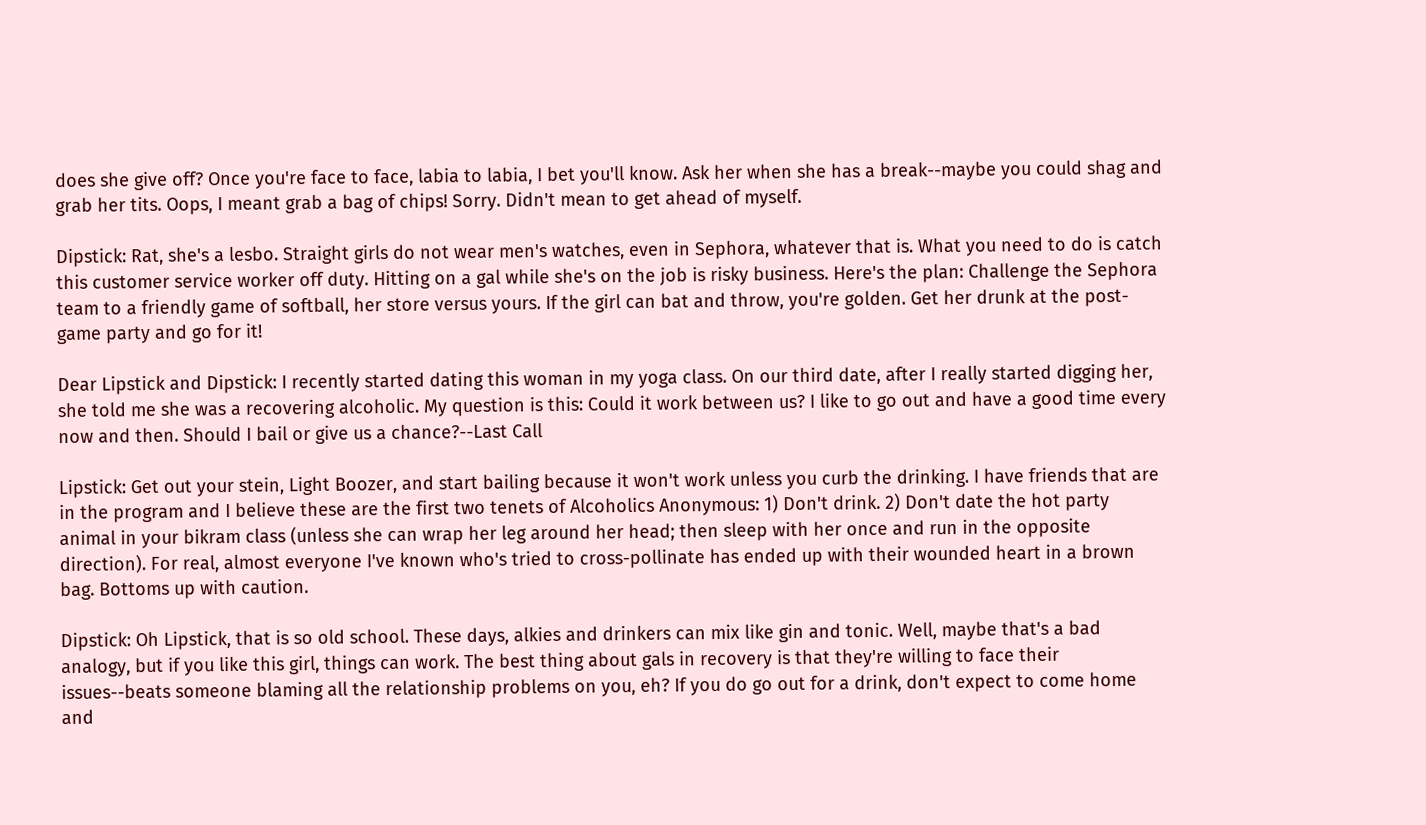does she give off? Once you're face to face, labia to labia, I bet you'll know. Ask her when she has a break--maybe you could shag and grab her tits. Oops, I meant grab a bag of chips! Sorry. Didn't mean to get ahead of myself.

Dipstick: Rat, she's a lesbo. Straight girls do not wear men's watches, even in Sephora, whatever that is. What you need to do is catch this customer service worker off duty. Hitting on a gal while she's on the job is risky business. Here's the plan: Challenge the Sephora team to a friendly game of softball, her store versus yours. If the girl can bat and throw, you're golden. Get her drunk at the post-game party and go for it!

Dear Lipstick and Dipstick: I recently started dating this woman in my yoga class. On our third date, after I really started digging her, she told me she was a recovering alcoholic. My question is this: Could it work between us? I like to go out and have a good time every now and then. Should I bail or give us a chance?--Last Call

Lipstick: Get out your stein, Light Boozer, and start bailing because it won't work unless you curb the drinking. I have friends that are in the program and I believe these are the first two tenets of Alcoholics Anonymous: 1) Don't drink. 2) Don't date the hot party animal in your bikram class (unless she can wrap her leg around her head; then sleep with her once and run in the opposite direction). For real, almost everyone I've known who's tried to cross-pollinate has ended up with their wounded heart in a brown bag. Bottoms up with caution.

Dipstick: Oh Lipstick, that is so old school. These days, alkies and drinkers can mix like gin and tonic. Well, maybe that's a bad analogy, but if you like this girl, things can work. The best thing about gals in recovery is that they're willing to face their issues--beats someone blaming all the relationship problems on you, eh? If you do go out for a drink, don't expect to come home and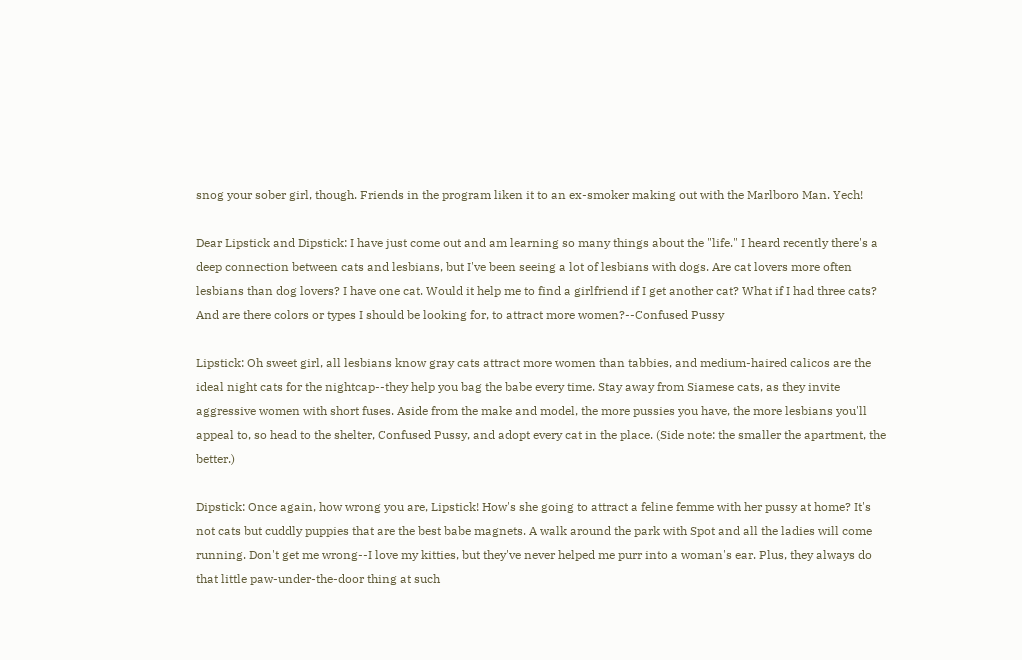snog your sober girl, though. Friends in the program liken it to an ex-smoker making out with the Marlboro Man. Yech!

Dear Lipstick and Dipstick: I have just come out and am learning so many things about the "life." I heard recently there's a deep connection between cats and lesbians, but I've been seeing a lot of lesbians with dogs. Are cat lovers more often lesbians than dog lovers? I have one cat. Would it help me to find a girlfriend if I get another cat? What if I had three cats? And are there colors or types I should be looking for, to attract more women?--Confused Pussy

Lipstick: Oh sweet girl, all lesbians know gray cats attract more women than tabbies, and medium-haired calicos are the ideal night cats for the nightcap--they help you bag the babe every time. Stay away from Siamese cats, as they invite aggressive women with short fuses. Aside from the make and model, the more pussies you have, the more lesbians you'll appeal to, so head to the shelter, Confused Pussy, and adopt every cat in the place. (Side note: the smaller the apartment, the better.)

Dipstick: Once again, how wrong you are, Lipstick! How's she going to attract a feline femme with her pussy at home? It's not cats but cuddly puppies that are the best babe magnets. A walk around the park with Spot and all the ladies will come running. Don't get me wrong--I love my kitties, but they've never helped me purr into a woman's ear. Plus, they always do that little paw-under-the-door thing at such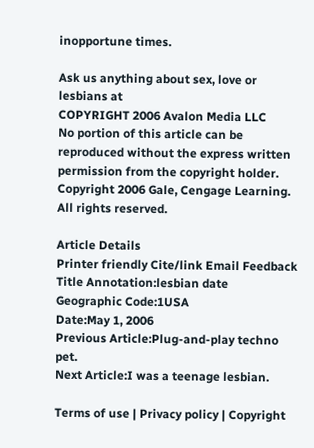inopportune times.

Ask us anything about sex, love or lesbians at
COPYRIGHT 2006 Avalon Media LLC
No portion of this article can be reproduced without the express written permission from the copyright holder.
Copyright 2006 Gale, Cengage Learning. All rights reserved.

Article Details
Printer friendly Cite/link Email Feedback
Title Annotation:lesbian date
Geographic Code:1USA
Date:May 1, 2006
Previous Article:Plug-and-play techno pet.
Next Article:I was a teenage lesbian.

Terms of use | Privacy policy | Copyright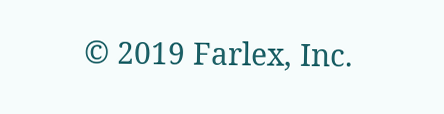© 2019 Farlex, Inc.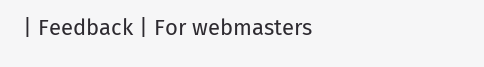| Feedback | For webmasters